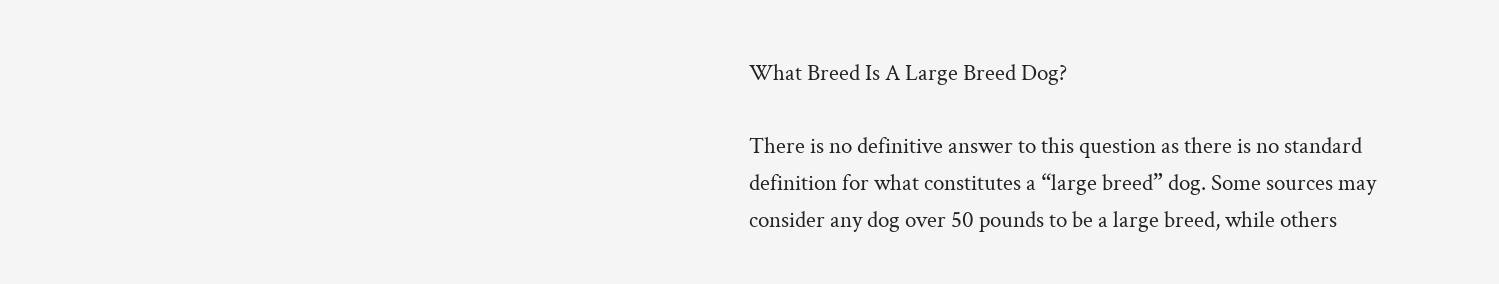What Breed Is A Large Breed Dog?

There is no definitive answer to this question as there is no standard definition for what constitutes a “large breed” dog. Some sources may consider any dog over 50 pounds to be a large breed, while others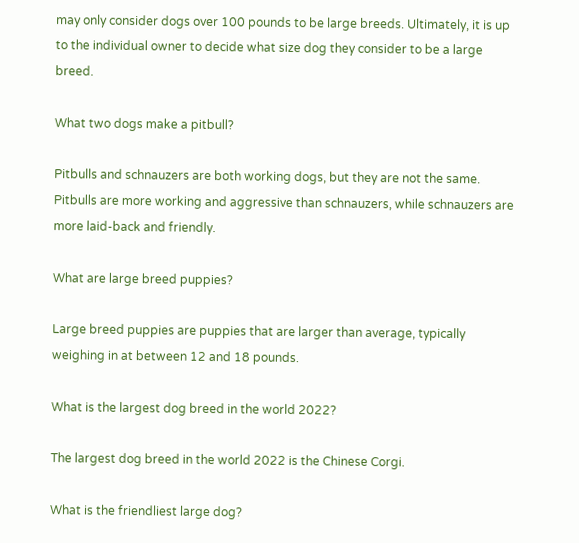may only consider dogs over 100 pounds to be large breeds. Ultimately, it is up to the individual owner to decide what size dog they consider to be a large breed.

What two dogs make a pitbull?

Pitbulls and schnauzers are both working dogs, but they are not the same. Pitbulls are more working and aggressive than schnauzers, while schnauzers are more laid-back and friendly.

What are large breed puppies?

Large breed puppies are puppies that are larger than average, typically weighing in at between 12 and 18 pounds.

What is the largest dog breed in the world 2022?

The largest dog breed in the world 2022 is the Chinese Corgi.

What is the friendliest large dog?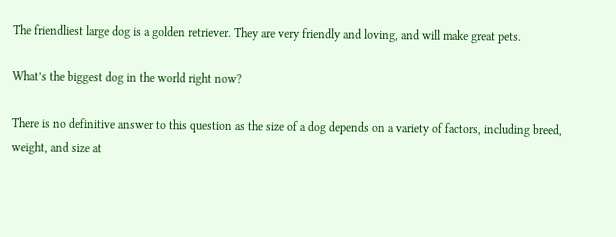The friendliest large dog is a golden retriever. They are very friendly and loving, and will make great pets.

What’s the biggest dog in the world right now?

There is no definitive answer to this question as the size of a dog depends on a variety of factors, including breed, weight, and size at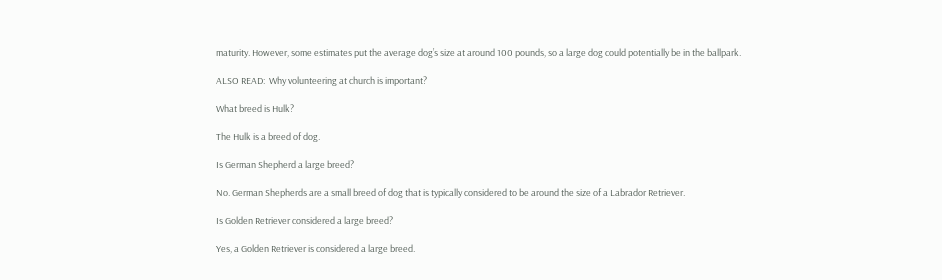maturity. However, some estimates put the average dog’s size at around 100 pounds, so a large dog could potentially be in the ballpark.

ALSO READ:  Why volunteering at church is important?

What breed is Hulk?

The Hulk is a breed of dog.

Is German Shepherd a large breed?

No. German Shepherds are a small breed of dog that is typically considered to be around the size of a Labrador Retriever.

Is Golden Retriever considered a large breed?

Yes, a Golden Retriever is considered a large breed.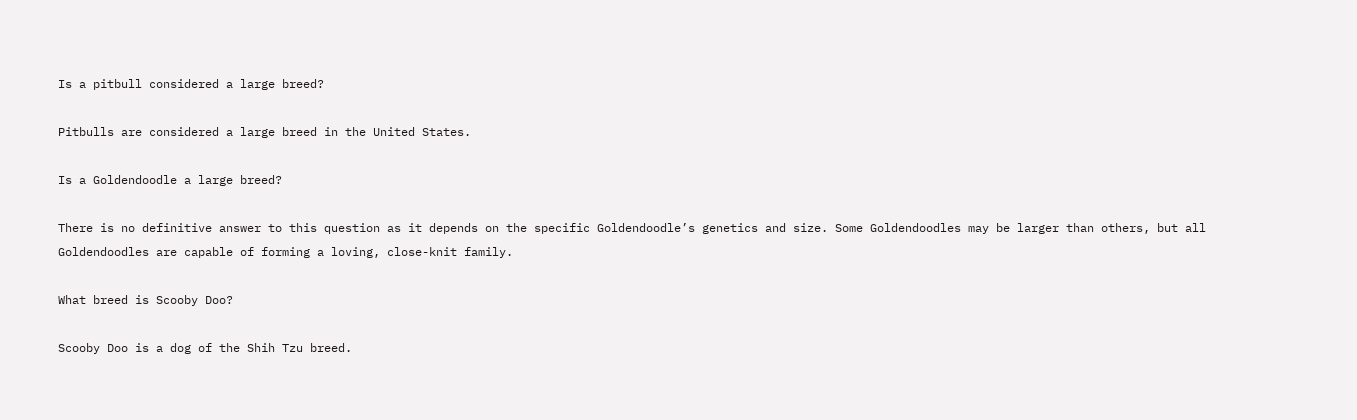Is a pitbull considered a large breed?

Pitbulls are considered a large breed in the United States.

Is a Goldendoodle a large breed?

There is no definitive answer to this question as it depends on the specific Goldendoodle’s genetics and size. Some Goldendoodles may be larger than others, but all Goldendoodles are capable of forming a loving, close-knit family.

What breed is Scooby Doo?

Scooby Doo is a dog of the Shih Tzu breed.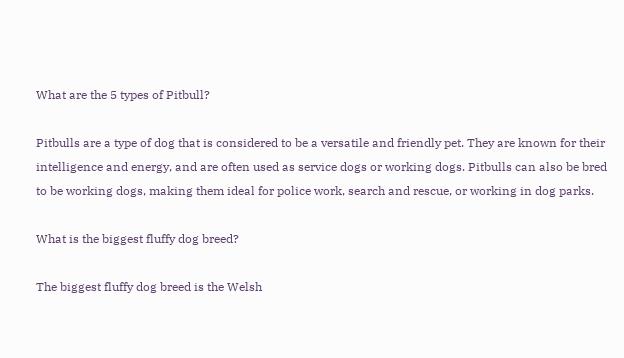What are the 5 types of Pitbull?

Pitbulls are a type of dog that is considered to be a versatile and friendly pet. They are known for their intelligence and energy, and are often used as service dogs or working dogs. Pitbulls can also be bred to be working dogs, making them ideal for police work, search and rescue, or working in dog parks.

What is the biggest fluffy dog breed?

The biggest fluffy dog breed is the Welsh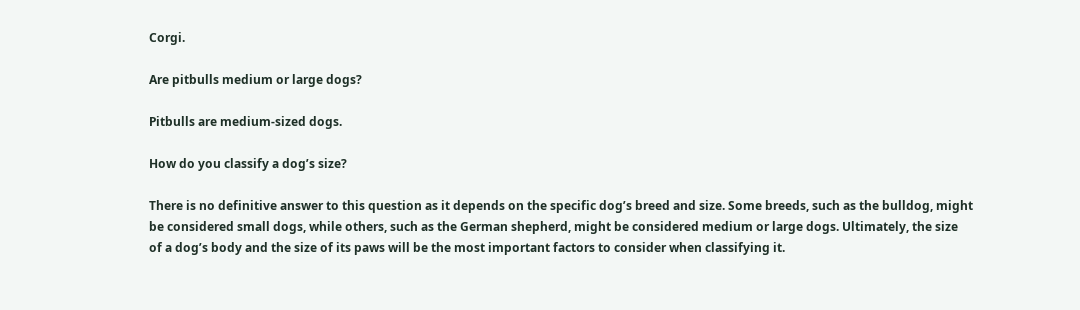Corgi.

Are pitbulls medium or large dogs?

Pitbulls are medium-sized dogs.

How do you classify a dog’s size?

There is no definitive answer to this question as it depends on the specific dog’s breed and size. Some breeds, such as the bulldog, might be considered small dogs, while others, such as the German shepherd, might be considered medium or large dogs. Ultimately, the size of a dog’s body and the size of its paws will be the most important factors to consider when classifying it.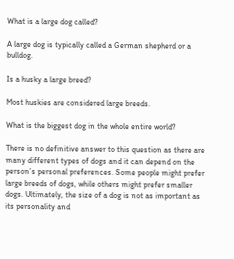What is a large dog called?

A large dog is typically called a German shepherd or a bulldog.

Is a husky a large breed?

Most huskies are considered large breeds.

What is the biggest dog in the whole entire world?

There is no definitive answer to this question as there are many different types of dogs and it can depend on the person’s personal preferences. Some people might prefer large breeds of dogs, while others might prefer smaller dogs. Ultimately, the size of a dog is not as important as its personality and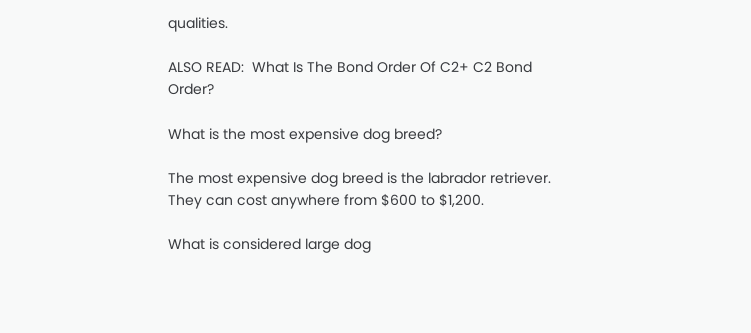qualities.

ALSO READ:  What Is The Bond Order Of C2+ C2 Bond Order?

What is the most expensive dog breed?

The most expensive dog breed is the labrador retriever. They can cost anywhere from $600 to $1,200.

What is considered large dog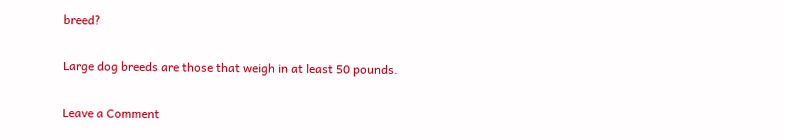breed?

Large dog breeds are those that weigh in at least 50 pounds.

Leave a Comment